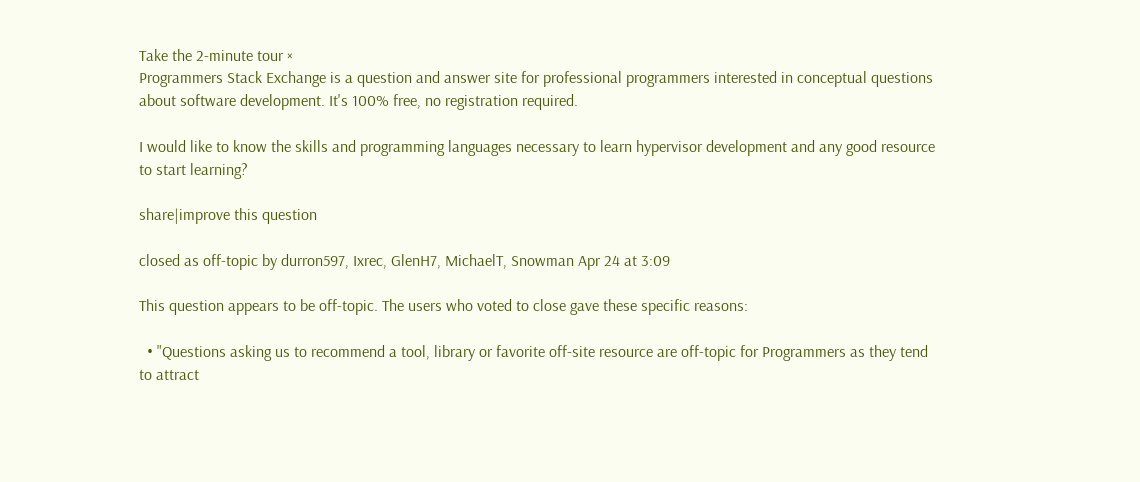Take the 2-minute tour ×
Programmers Stack Exchange is a question and answer site for professional programmers interested in conceptual questions about software development. It's 100% free, no registration required.

I would like to know the skills and programming languages necessary to learn hypervisor development and any good resource to start learning?

share|improve this question

closed as off-topic by durron597, Ixrec, GlenH7, MichaelT, Snowman Apr 24 at 3:09

This question appears to be off-topic. The users who voted to close gave these specific reasons:

  • "Questions asking us to recommend a tool, library or favorite off-site resource are off-topic for Programmers as they tend to attract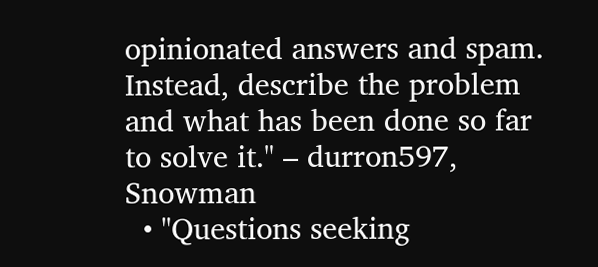opinionated answers and spam. Instead, describe the problem and what has been done so far to solve it." – durron597, Snowman
  • "Questions seeking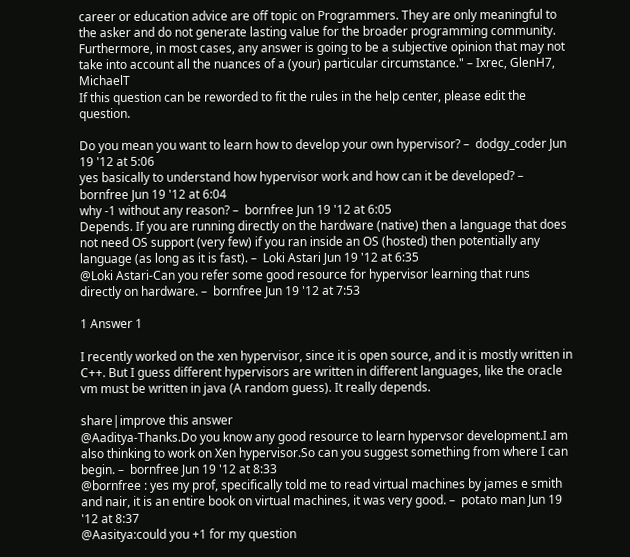career or education advice are off topic on Programmers. They are only meaningful to the asker and do not generate lasting value for the broader programming community. Furthermore, in most cases, any answer is going to be a subjective opinion that may not take into account all the nuances of a (your) particular circumstance." – Ixrec, GlenH7, MichaelT
If this question can be reworded to fit the rules in the help center, please edit the question.

Do you mean you want to learn how to develop your own hypervisor? –  dodgy_coder Jun 19 '12 at 5:06
yes basically to understand how hypervisor work and how can it be developed? –  bornfree Jun 19 '12 at 6:04
why -1 without any reason? –  bornfree Jun 19 '12 at 6:05
Depends. If you are running directly on the hardware (native) then a language that does not need OS support (very few) if you ran inside an OS (hosted) then potentially any language (as long as it is fast). –  Loki Astari Jun 19 '12 at 6:35
@Loki Astari-Can you refer some good resource for hypervisor learning that runs directly on hardware. –  bornfree Jun 19 '12 at 7:53

1 Answer 1

I recently worked on the xen hypervisor, since it is open source, and it is mostly written in C++. But I guess different hypervisors are written in different languages, like the oracle vm must be written in java (A random guess). It really depends.

share|improve this answer
@Aaditya-Thanks.Do you know any good resource to learn hypervsor development.I am also thinking to work on Xen hypervisor.So can you suggest something from where I can begin. –  bornfree Jun 19 '12 at 8:33
@bornfree : yes my prof, specifically told me to read virtual machines by james e smith and nair, it is an entire book on virtual machines, it was very good. –  potato man Jun 19 '12 at 8:37
@Aasitya:could you +1 for my question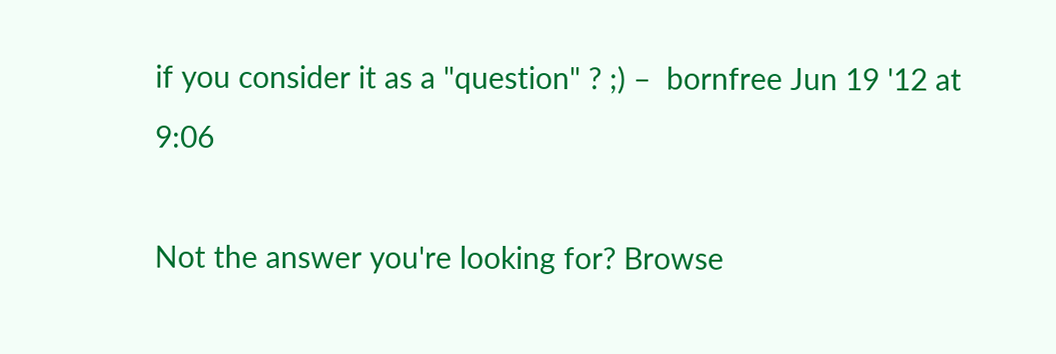if you consider it as a "question" ? ;) –  bornfree Jun 19 '12 at 9:06

Not the answer you're looking for? Browse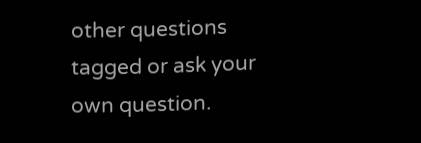other questions tagged or ask your own question.